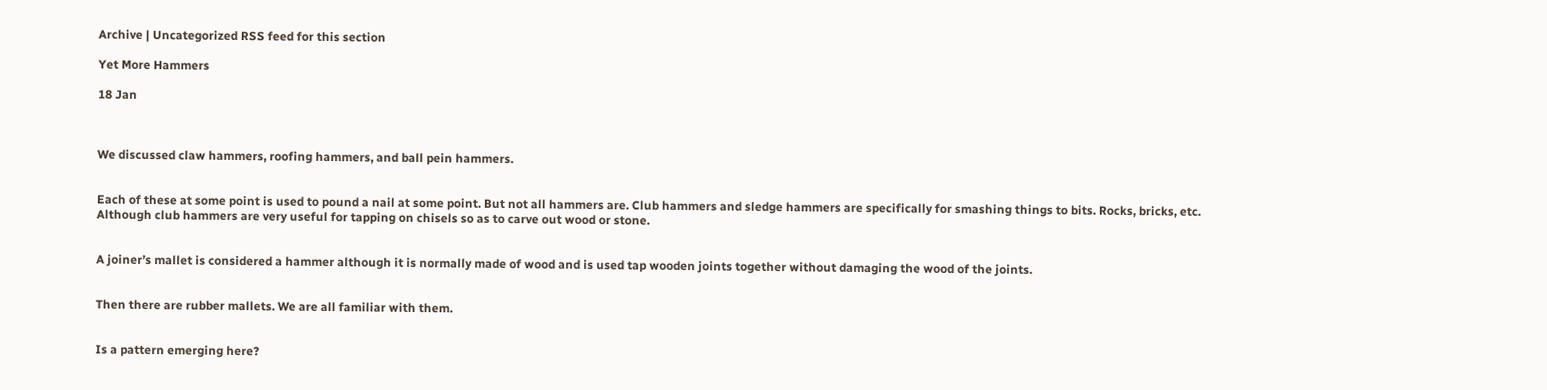Archive | Uncategorized RSS feed for this section

Yet More Hammers

18 Jan



We discussed claw hammers, roofing hammers, and ball pein hammers.


Each of these at some point is used to pound a nail at some point. But not all hammers are. Club hammers and sledge hammers are specifically for smashing things to bits. Rocks, bricks, etc. Although club hammers are very useful for tapping on chisels so as to carve out wood or stone.


A joiner’s mallet is considered a hammer although it is normally made of wood and is used tap wooden joints together without damaging the wood of the joints.


Then there are rubber mallets. We are all familiar with them.


Is a pattern emerging here?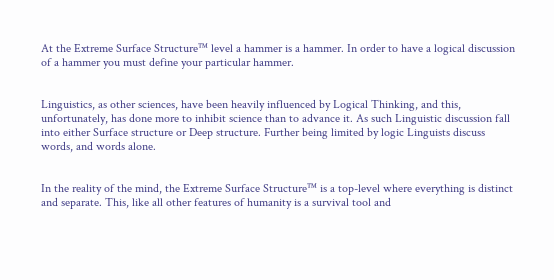At the Extreme Surface Structure™ level a hammer is a hammer. In order to have a logical discussion of a hammer you must define your particular hammer.


Linguistics, as other sciences, have been heavily influenced by Logical Thinking, and this, unfortunately, has done more to inhibit science than to advance it. As such Linguistic discussion fall into either Surface structure or Deep structure. Further being limited by logic Linguists discuss words, and words alone.


In the reality of the mind, the Extreme Surface Structure™ is a top-level where everything is distinct and separate. This, like all other features of humanity is a survival tool and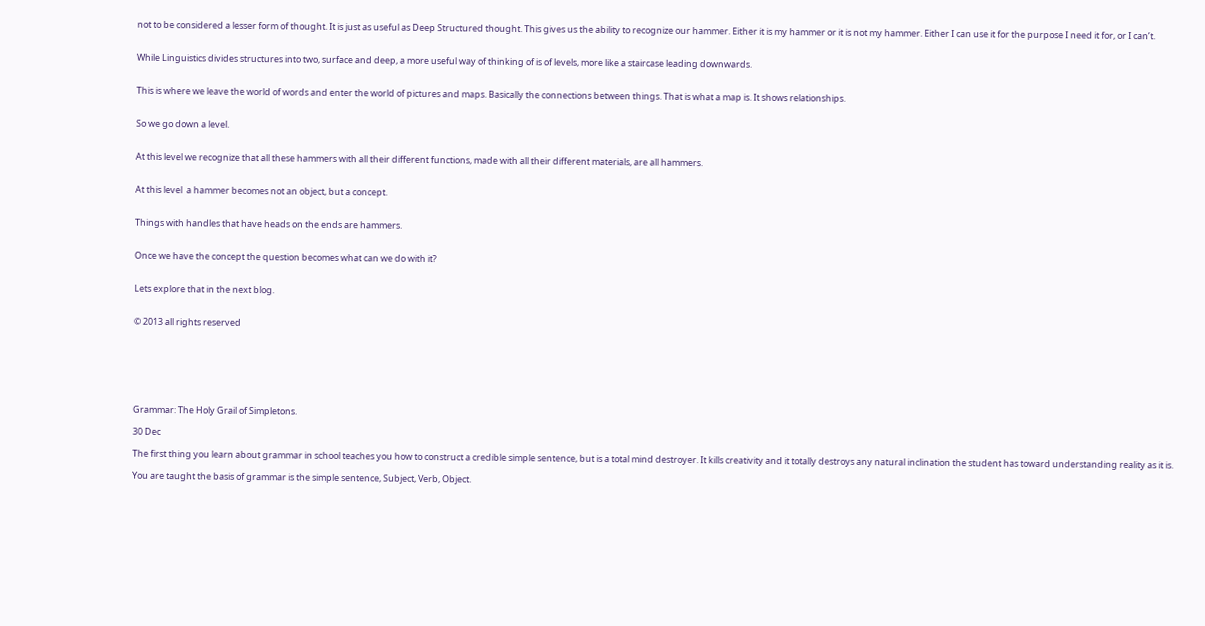not to be considered a lesser form of thought. It is just as useful as Deep Structured thought. This gives us the ability to recognize our hammer. Either it is my hammer or it is not my hammer. Either I can use it for the purpose I need it for, or I can’t.


While Linguistics divides structures into two, surface and deep, a more useful way of thinking of is of levels, more like a staircase leading downwards.


This is where we leave the world of words and enter the world of pictures and maps. Basically the connections between things. That is what a map is. It shows relationships.


So we go down a level.


At this level we recognize that all these hammers with all their different functions, made with all their different materials, are all hammers.


At this level  a hammer becomes not an object, but a concept.


Things with handles that have heads on the ends are hammers.


Once we have the concept the question becomes what can we do with it?


Lets explore that in the next blog.


© 2013 all rights reserved







Grammar: The Holy Grail of Simpletons.

30 Dec

The first thing you learn about grammar in school teaches you how to construct a credible simple sentence, but is a total mind destroyer. It kills creativity and it totally destroys any natural inclination the student has toward understanding reality as it is.

You are taught the basis of grammar is the simple sentence, Subject, Verb, Object.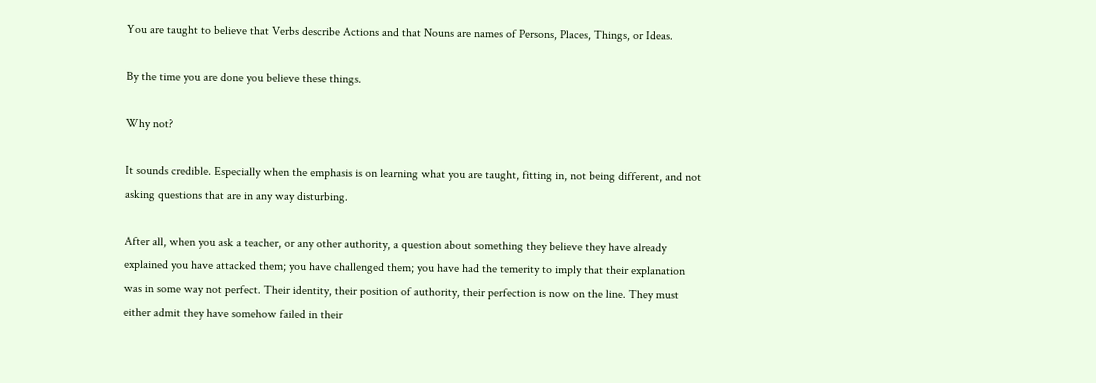You are taught to believe that Verbs describe Actions and that Nouns are names of Persons, Places, Things, or Ideas.

By the time you are done you believe these things.

Why not?

It sounds credible. Especially when the emphasis is on learning what you are taught, fitting in, not being different, and not asking questions that are in any way disturbing.

After all, when you ask a teacher, or any other authority, a question about something they believe they have already explained you have attacked them; you have challenged them; you have had the temerity to imply that their explanation was in some way not perfect. Their identity, their position of authority, their perfection is now on the line. They must either admit they have somehow failed in their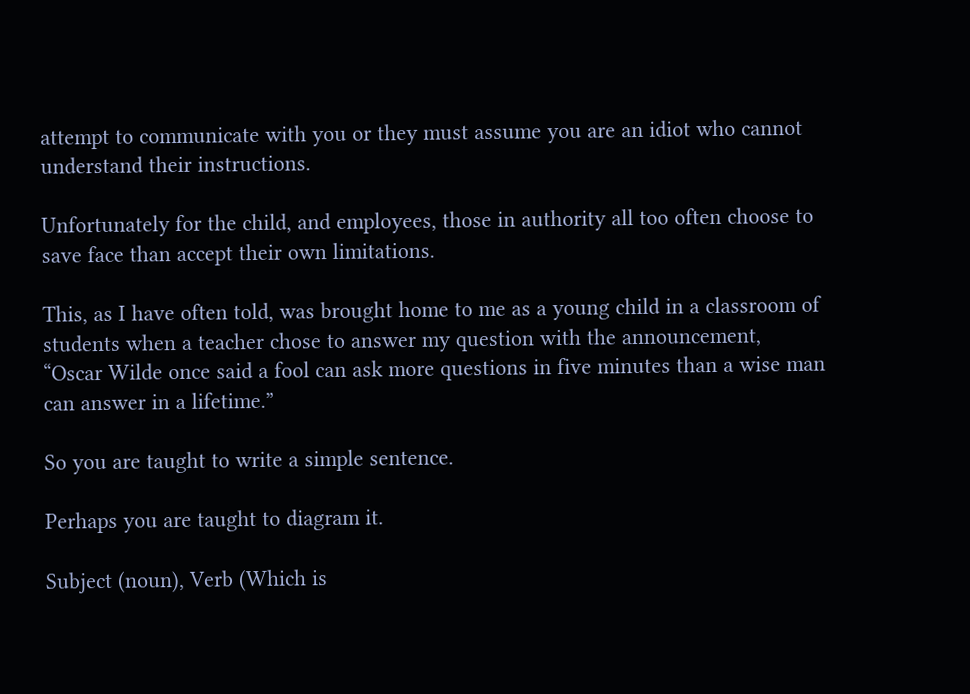attempt to communicate with you or they must assume you are an idiot who cannot understand their instructions.

Unfortunately for the child, and employees, those in authority all too often choose to save face than accept their own limitations.

This, as I have often told, was brought home to me as a young child in a classroom of students when a teacher chose to answer my question with the announcement, “Oscar Wilde once said a fool can ask more questions in five minutes than a wise man can answer in a lifetime.”

So you are taught to write a simple sentence.

Perhaps you are taught to diagram it.

Subject (noun), Verb (Which is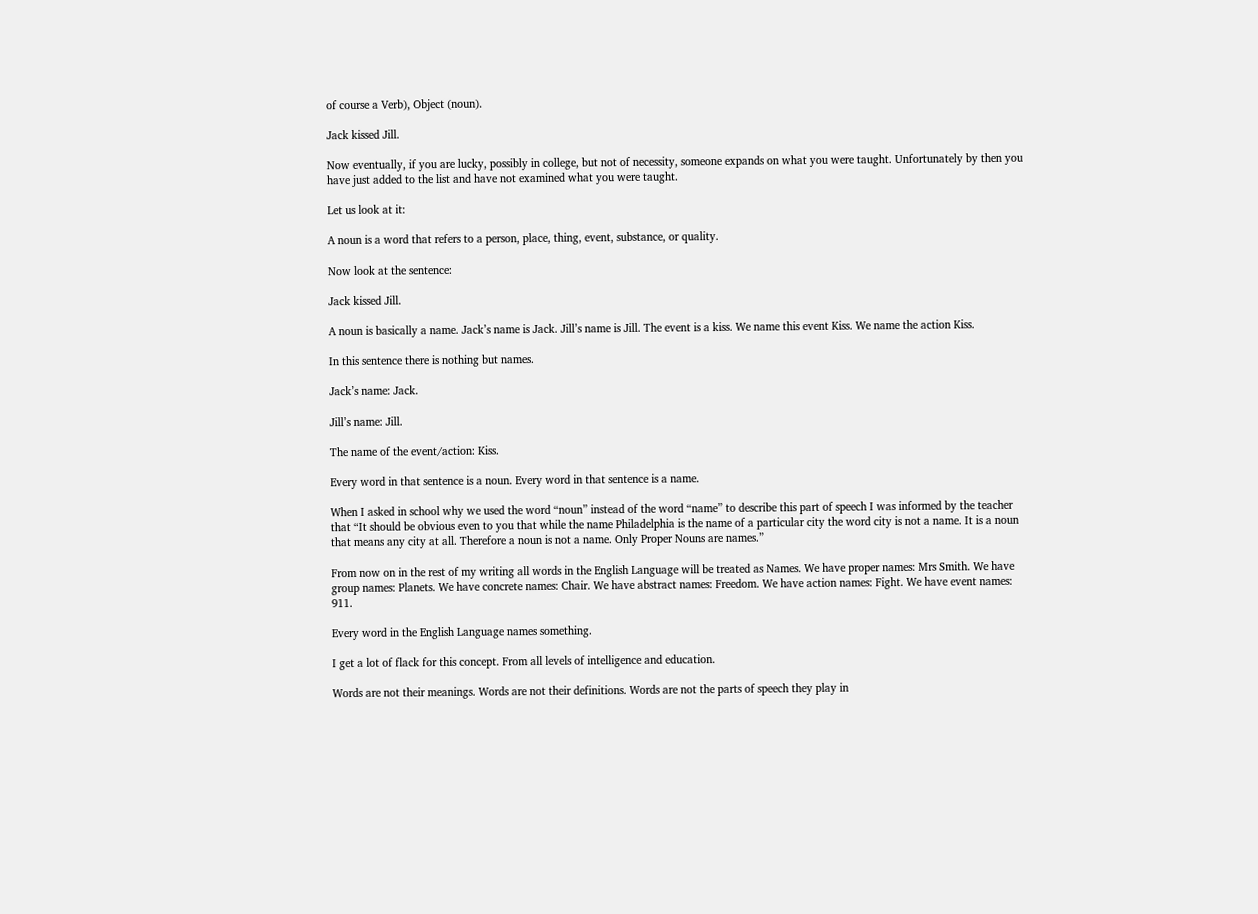of course a Verb), Object (noun).

Jack kissed Jill.

Now eventually, if you are lucky, possibly in college, but not of necessity, someone expands on what you were taught. Unfortunately by then you have just added to the list and have not examined what you were taught.

Let us look at it:

A noun is a word that refers to a person, place, thing, event, substance, or quality.

Now look at the sentence:

Jack kissed Jill.

A noun is basically a name. Jack’s name is Jack. Jill’s name is Jill. The event is a kiss. We name this event Kiss. We name the action Kiss.

In this sentence there is nothing but names.

Jack’s name: Jack.

Jill’s name: Jill.

The name of the event/action: Kiss.

Every word in that sentence is a noun. Every word in that sentence is a name.

When I asked in school why we used the word “noun” instead of the word “name” to describe this part of speech I was informed by the teacher that “It should be obvious even to you that while the name Philadelphia is the name of a particular city the word city is not a name. It is a noun that means any city at all. Therefore a noun is not a name. Only Proper Nouns are names.”

From now on in the rest of my writing all words in the English Language will be treated as Names. We have proper names: Mrs Smith. We have group names: Planets. We have concrete names: Chair. We have abstract names: Freedom. We have action names: Fight. We have event names: 911.

Every word in the English Language names something.

I get a lot of flack for this concept. From all levels of intelligence and education.

Words are not their meanings. Words are not their definitions. Words are not the parts of speech they play in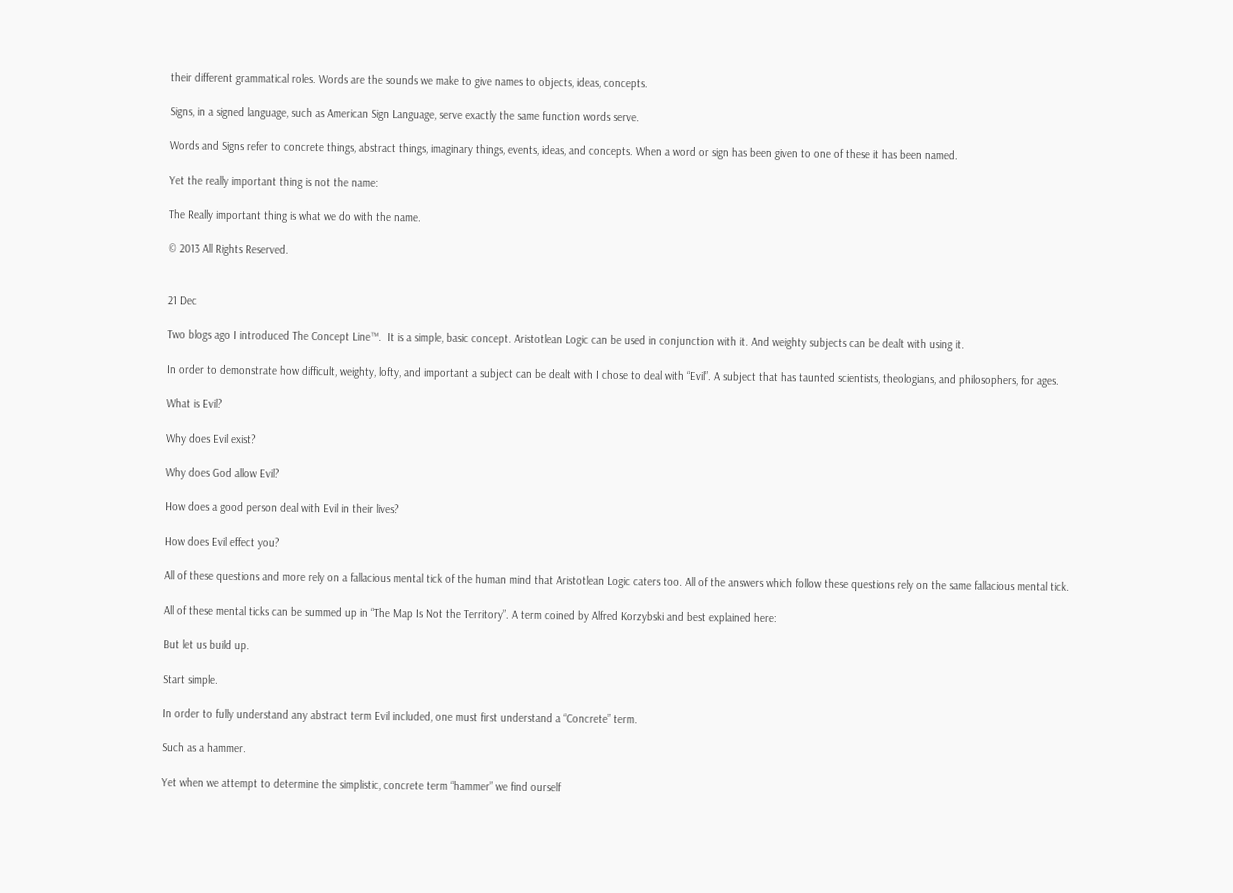their different grammatical roles. Words are the sounds we make to give names to objects, ideas, concepts.

Signs, in a signed language, such as American Sign Language, serve exactly the same function words serve.

Words and Signs refer to concrete things, abstract things, imaginary things, events, ideas, and concepts. When a word or sign has been given to one of these it has been named.

Yet the really important thing is not the name:

The Really important thing is what we do with the name.

© 2013 All Rights Reserved.


21 Dec

Two blogs ago I introduced The Concept Line™.  It is a simple, basic concept. Aristotlean Logic can be used in conjunction with it. And weighty subjects can be dealt with using it.

In order to demonstrate how difficult, weighty, lofty, and important a subject can be dealt with I chose to deal with “Evil”. A subject that has taunted scientists, theologians, and philosophers, for ages.

What is Evil?

Why does Evil exist?

Why does God allow Evil?

How does a good person deal with Evil in their lives?

How does Evil effect you?

All of these questions and more rely on a fallacious mental tick of the human mind that Aristotlean Logic caters too. All of the answers which follow these questions rely on the same fallacious mental tick.

All of these mental ticks can be summed up in “The Map Is Not the Territory”. A term coined by Alfred Korzybski and best explained here:

But let us build up.

Start simple.

In order to fully understand any abstract term Evil included, one must first understand a “Concrete” term.

Such as a hammer.

Yet when we attempt to determine the simplistic, concrete term “hammer” we find ourself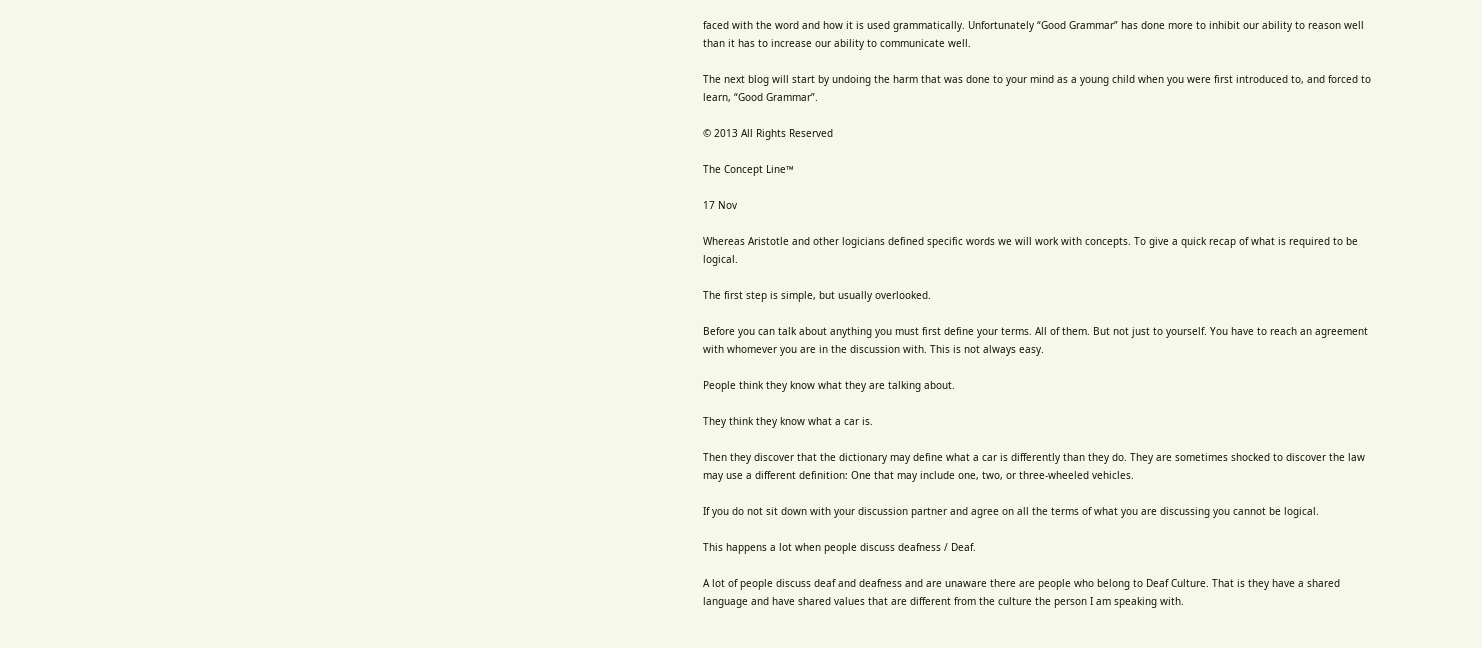faced with the word and how it is used grammatically. Unfortunately “Good Grammar” has done more to inhibit our ability to reason well than it has to increase our ability to communicate well.

The next blog will start by undoing the harm that was done to your mind as a young child when you were first introduced to, and forced to learn, “Good Grammar”.

© 2013 All Rights Reserved

The Concept Line™

17 Nov

Whereas Aristotle and other logicians defined specific words we will work with concepts. To give a quick recap of what is required to be logical.

The first step is simple, but usually overlooked.

Before you can talk about anything you must first define your terms. All of them. But not just to yourself. You have to reach an agreement with whomever you are in the discussion with. This is not always easy.

People think they know what they are talking about.

They think they know what a car is.

Then they discover that the dictionary may define what a car is differently than they do. They are sometimes shocked to discover the law may use a different definition: One that may include one, two, or three-wheeled vehicles.

If you do not sit down with your discussion partner and agree on all the terms of what you are discussing you cannot be logical.

This happens a lot when people discuss deafness / Deaf.

A lot of people discuss deaf and deafness and are unaware there are people who belong to Deaf Culture. That is they have a shared language and have shared values that are different from the culture the person I am speaking with.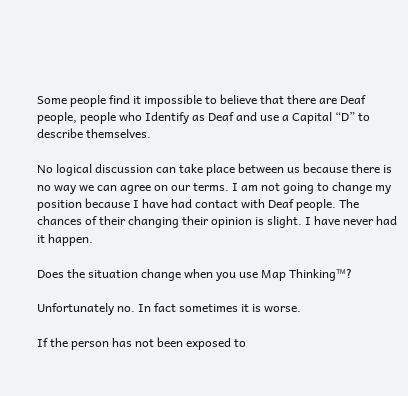Some people find it impossible to believe that there are Deaf people, people who Identify as Deaf and use a Capital “D” to describe themselves.

No logical discussion can take place between us because there is no way we can agree on our terms. I am not going to change my position because I have had contact with Deaf people. The chances of their changing their opinion is slight. I have never had it happen.

Does the situation change when you use Map Thinking™?

Unfortunately no. In fact sometimes it is worse.

If the person has not been exposed to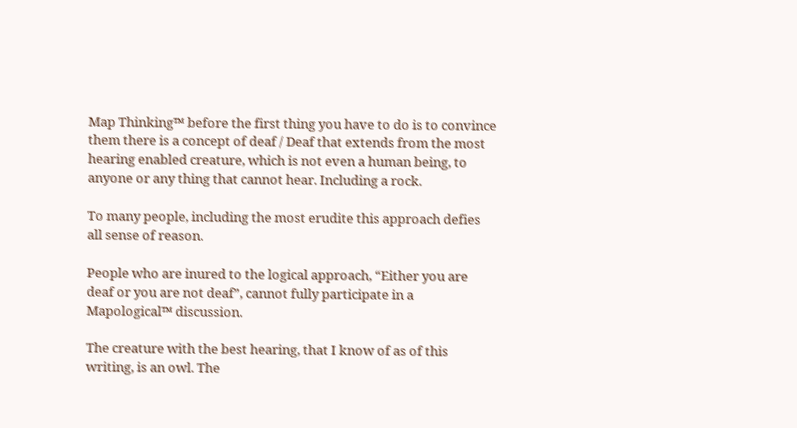Map Thinking™ before the first thing you have to do is to convince them there is a concept of deaf / Deaf that extends from the most hearing enabled creature, which is not even a human being, to anyone or any thing that cannot hear. Including a rock.

To many people, including the most erudite this approach defies all sense of reason.

People who are inured to the logical approach, “Either you are deaf or you are not deaf”, cannot fully participate in a Mapological™ discussion.

The creature with the best hearing, that I know of as of this writing, is an owl. The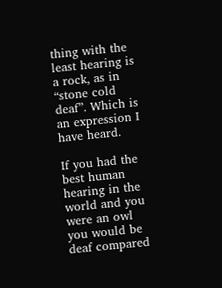thing with the least hearing is a rock, as in “stone cold deaf”. Which is an expression I have heard.

If you had the best human hearing in the world and you were an owl you would be deaf compared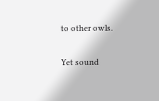to other owls.

Yet sound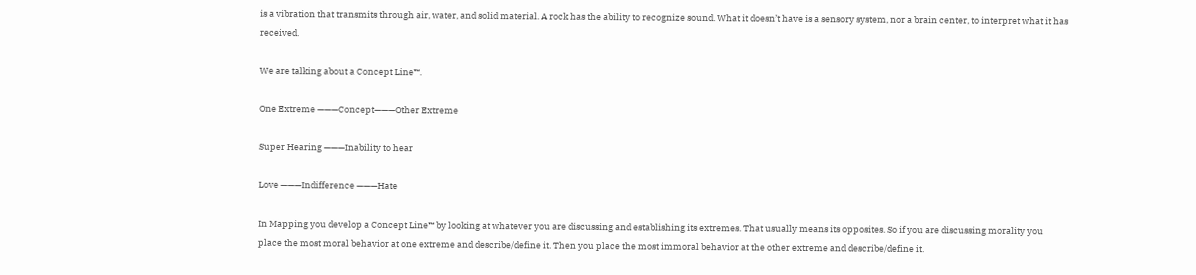is a vibration that transmits through air, water, and solid material. A rock has the ability to recognize sound. What it doesn’t have is a sensory system, nor a brain center, to interpret what it has received.

We are talking about a Concept Line™.

One Extreme ———Concept———Other Extreme

Super Hearing ———Inability to hear

Love ———Indifference ———Hate

In Mapping you develop a Concept Line™ by looking at whatever you are discussing and establishing its extremes. That usually means its opposites. So if you are discussing morality you place the most moral behavior at one extreme and describe/define it. Then you place the most immoral behavior at the other extreme and describe/define it.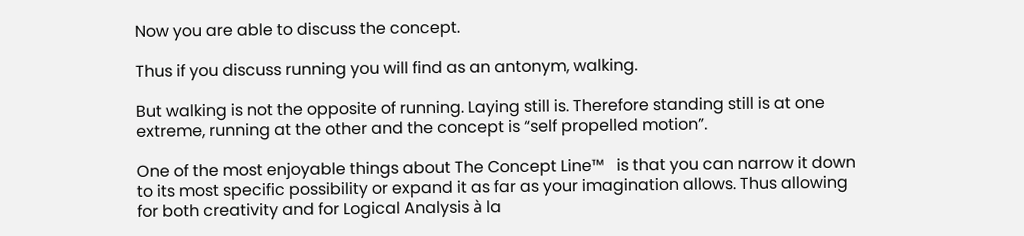Now you are able to discuss the concept.

Thus if you discuss running you will find as an antonym, walking.

But walking is not the opposite of running. Laying still is. Therefore standing still is at one extreme, running at the other and the concept is “self propelled motion”.

One of the most enjoyable things about The Concept Line™   is that you can narrow it down to its most specific possibility or expand it as far as your imagination allows. Thus allowing for both creativity and for Logical Analysis à la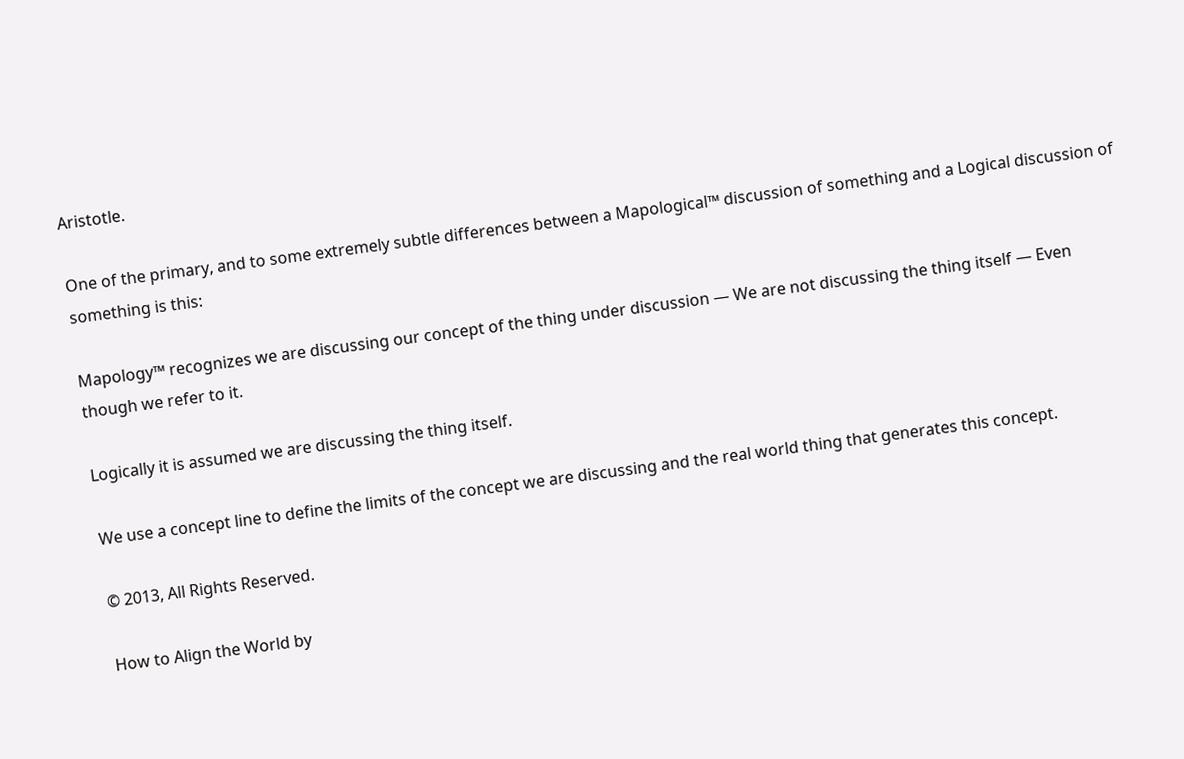Aristotle.

One of the primary, and to some extremely subtle differences between a Mapological™ discussion of something and a Logical discussion of something is this:

Mapology™ recognizes we are discussing our concept of the thing under discussion — We are not discussing the thing itself — Even though we refer to it.

Logically it is assumed we are discussing the thing itself.

We use a concept line to define the limits of the concept we are discussing and the real world thing that generates this concept.

© 2013, All Rights Reserved.

How to Align the World by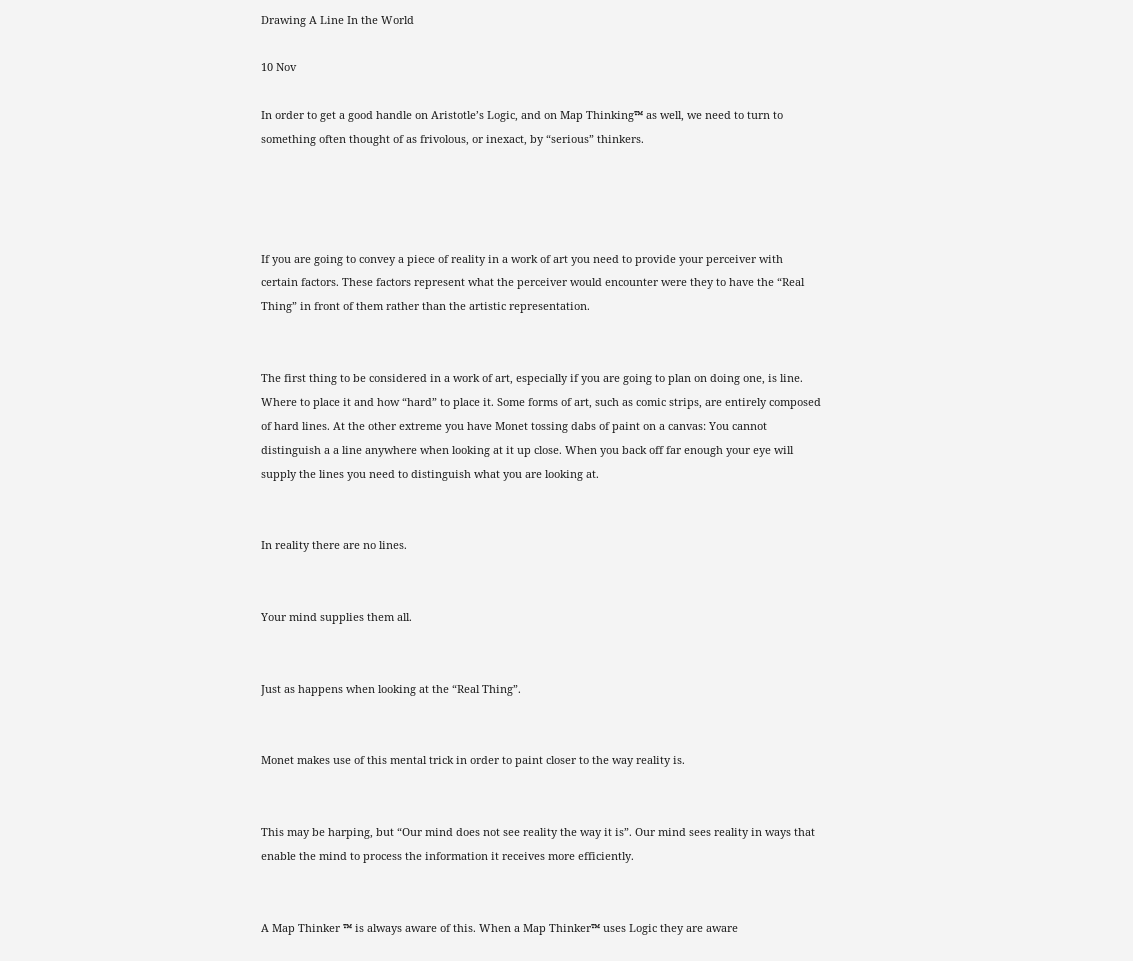Drawing A Line In the World

10 Nov

In order to get a good handle on Aristotle’s Logic, and on Map Thinking™ as well, we need to turn to something often thought of as frivolous, or inexact, by “serious” thinkers.




If you are going to convey a piece of reality in a work of art you need to provide your perceiver with certain factors. These factors represent what the perceiver would encounter were they to have the “Real Thing” in front of them rather than the artistic representation.


The first thing to be considered in a work of art, especially if you are going to plan on doing one, is line. Where to place it and how “hard” to place it. Some forms of art, such as comic strips, are entirely composed of hard lines. At the other extreme you have Monet tossing dabs of paint on a canvas: You cannot distinguish a a line anywhere when looking at it up close. When you back off far enough your eye will supply the lines you need to distinguish what you are looking at.


In reality there are no lines.


Your mind supplies them all.


Just as happens when looking at the “Real Thing”.


Monet makes use of this mental trick in order to paint closer to the way reality is.


This may be harping, but “Our mind does not see reality the way it is”. Our mind sees reality in ways that enable the mind to process the information it receives more efficiently.


A Map Thinker ™ is always aware of this. When a Map Thinker™ uses Logic they are aware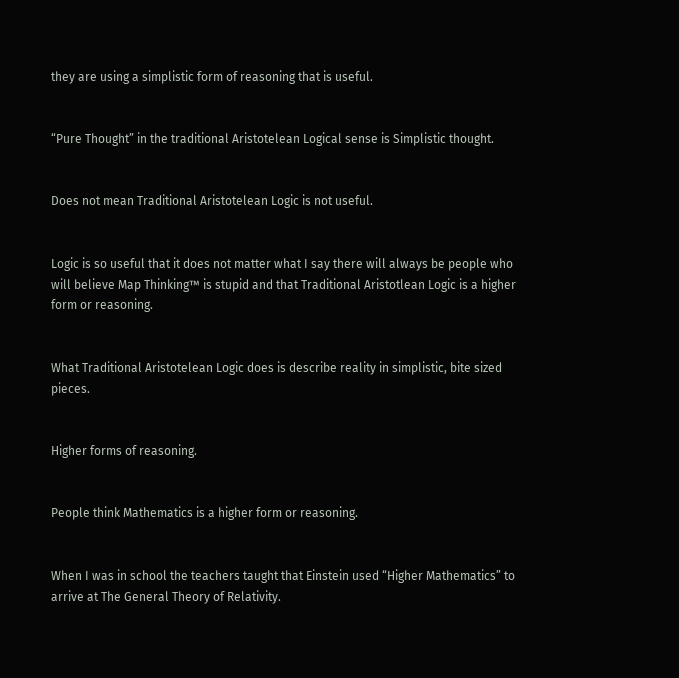they are using a simplistic form of reasoning that is useful.


“Pure Thought” in the traditional Aristotelean Logical sense is Simplistic thought.


Does not mean Traditional Aristotelean Logic is not useful.


Logic is so useful that it does not matter what I say there will always be people who will believe Map Thinking™ is stupid and that Traditional Aristotlean Logic is a higher form or reasoning.


What Traditional Aristotelean Logic does is describe reality in simplistic, bite sized pieces.


Higher forms of reasoning.


People think Mathematics is a higher form or reasoning.


When I was in school the teachers taught that Einstein used “Higher Mathematics” to arrive at The General Theory of Relativity.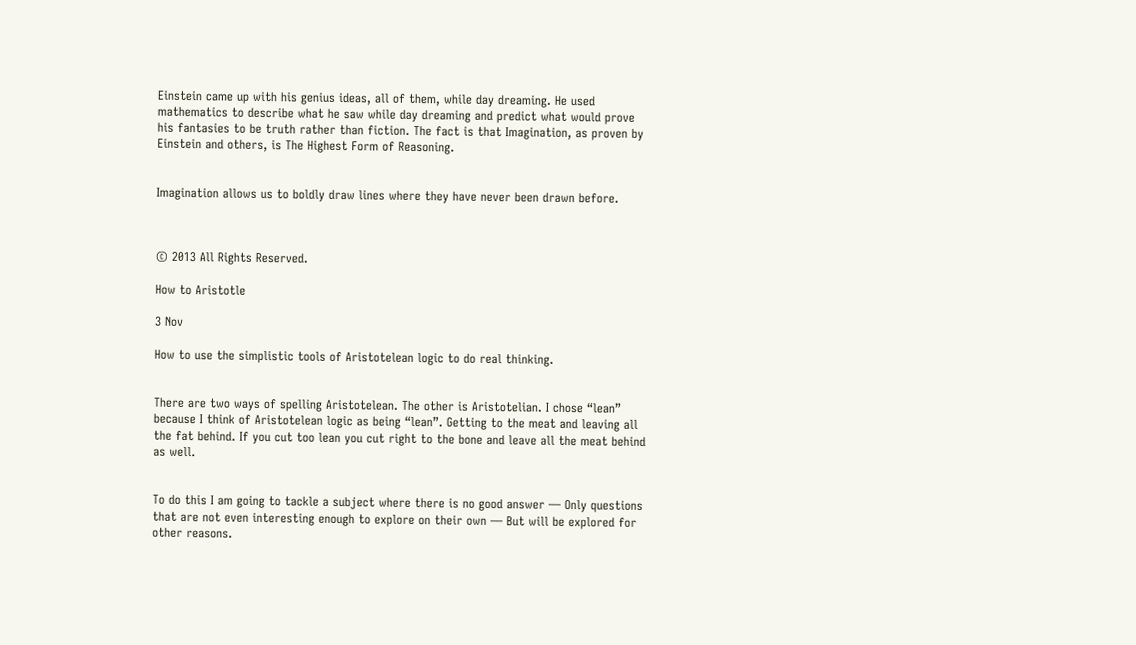Einstein came up with his genius ideas, all of them, while day dreaming. He used mathematics to describe what he saw while day dreaming and predict what would prove his fantasies to be truth rather than fiction. The fact is that Imagination, as proven by Einstein and others, is The Highest Form of Reasoning.


Imagination allows us to boldly draw lines where they have never been drawn before.



© 2013 All Rights Reserved.

How to Aristotle

3 Nov

How to use the simplistic tools of Aristotelean logic to do real thinking.


There are two ways of spelling Aristotelean. The other is Aristotelian. I chose “lean” because I think of Aristotelean logic as being “lean”. Getting to the meat and leaving all the fat behind. If you cut too lean you cut right to the bone and leave all the meat behind as well.


To do this I am going to tackle a subject where there is no good answer — Only questions that are not even interesting enough to explore on their own — But will be explored for other reasons.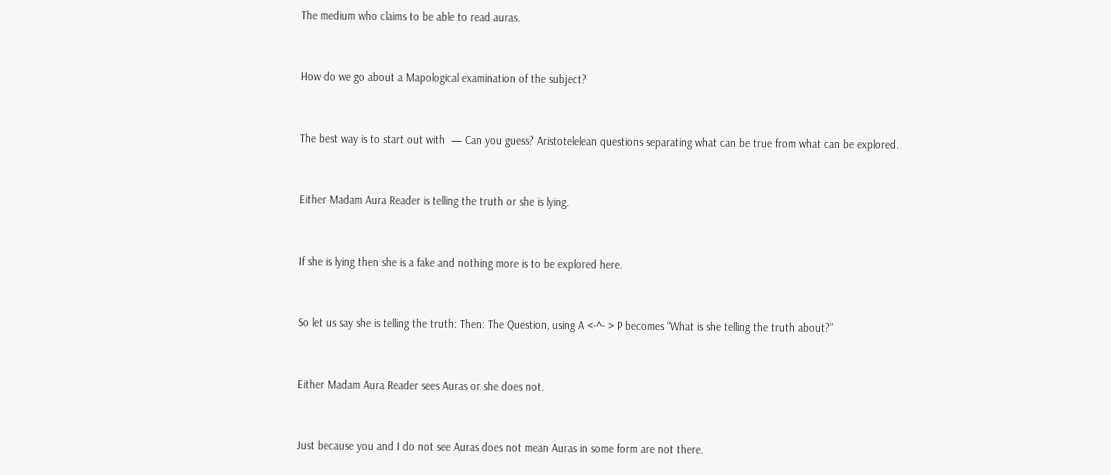The medium who claims to be able to read auras.


How do we go about a Mapological examination of the subject?


The best way is to start out with  — Can you guess? Aristotelelean questions separating what can be true from what can be explored.


Either Madam Aura Reader is telling the truth or she is lying.


If she is lying then she is a fake and nothing more is to be explored here.


So let us say she is telling the truth: Then: The Question, using A <-^- > P becomes “What is she telling the truth about?”


Either Madam Aura Reader sees Auras or she does not.


Just because you and I do not see Auras does not mean Auras in some form are not there.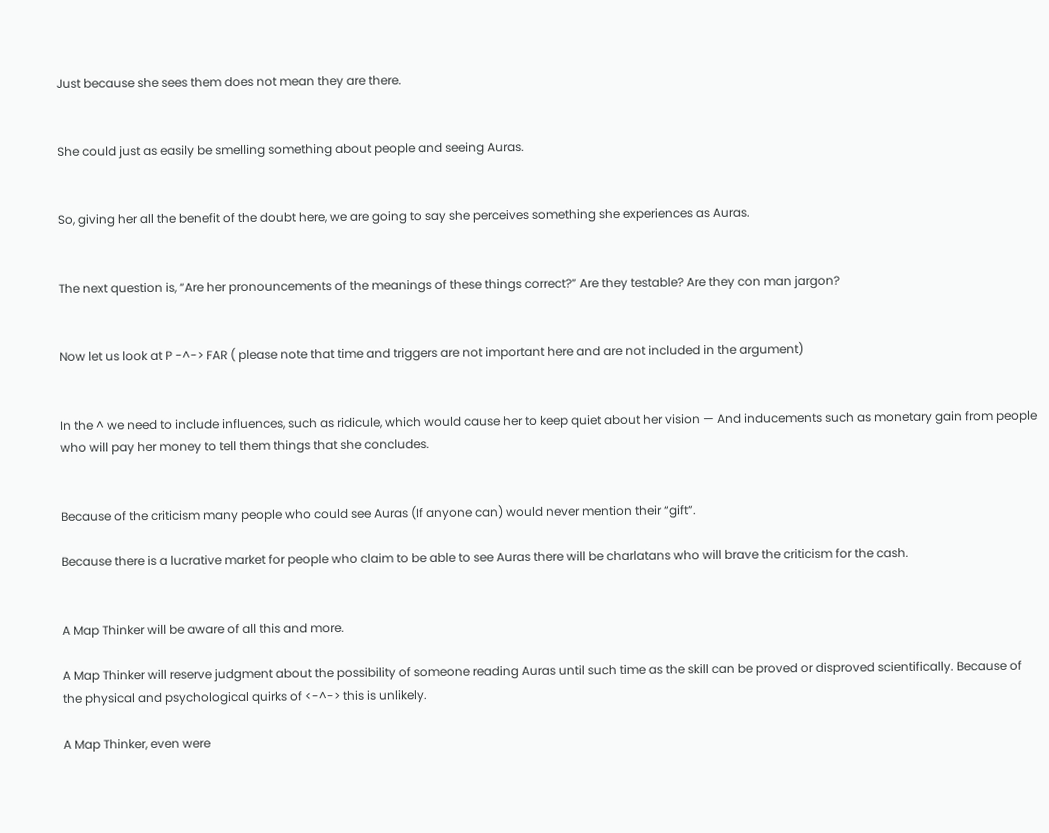Just because she sees them does not mean they are there.


She could just as easily be smelling something about people and seeing Auras.


So, giving her all the benefit of the doubt here, we are going to say she perceives something she experiences as Auras.


The next question is, “Are her pronouncements of the meanings of these things correct?” Are they testable? Are they con man jargon?


Now let us look at P -^-> FAR ( please note that time and triggers are not important here and are not included in the argument)


In the ^ we need to include influences, such as ridicule, which would cause her to keep quiet about her vision — And inducements such as monetary gain from people who will pay her money to tell them things that she concludes.


Because of the criticism many people who could see Auras (If anyone can) would never mention their “gift”.

Because there is a lucrative market for people who claim to be able to see Auras there will be charlatans who will brave the criticism for the cash.


A Map Thinker will be aware of all this and more.

A Map Thinker will reserve judgment about the possibility of someone reading Auras until such time as the skill can be proved or disproved scientifically. Because of the physical and psychological quirks of <-^-> this is unlikely.

A Map Thinker, even were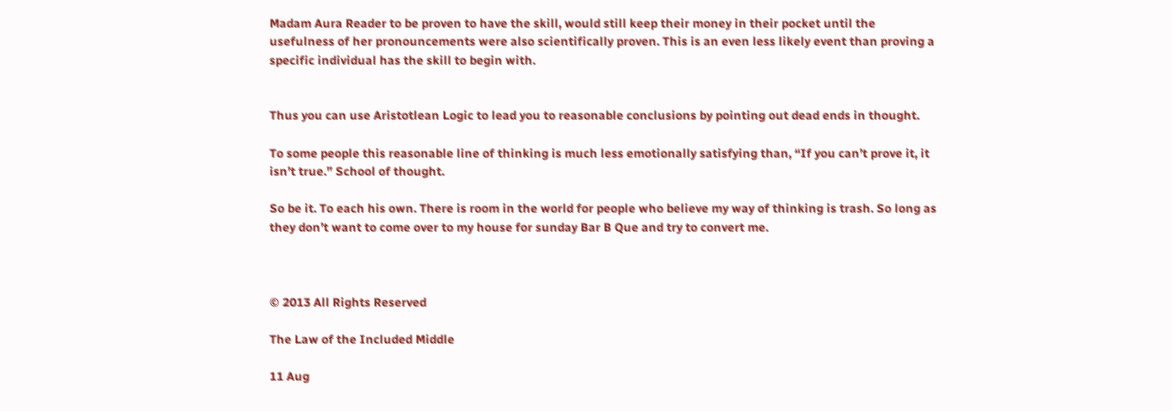Madam Aura Reader to be proven to have the skill, would still keep their money in their pocket until the usefulness of her pronouncements were also scientifically proven. This is an even less likely event than proving a specific individual has the skill to begin with.


Thus you can use Aristotlean Logic to lead you to reasonable conclusions by pointing out dead ends in thought.

To some people this reasonable line of thinking is much less emotionally satisfying than, “If you can’t prove it, it isn’t true.” School of thought.

So be it. To each his own. There is room in the world for people who believe my way of thinking is trash. So long as they don’t want to come over to my house for sunday Bar B Que and try to convert me.



© 2013 All Rights Reserved

The Law of the Included Middle

11 Aug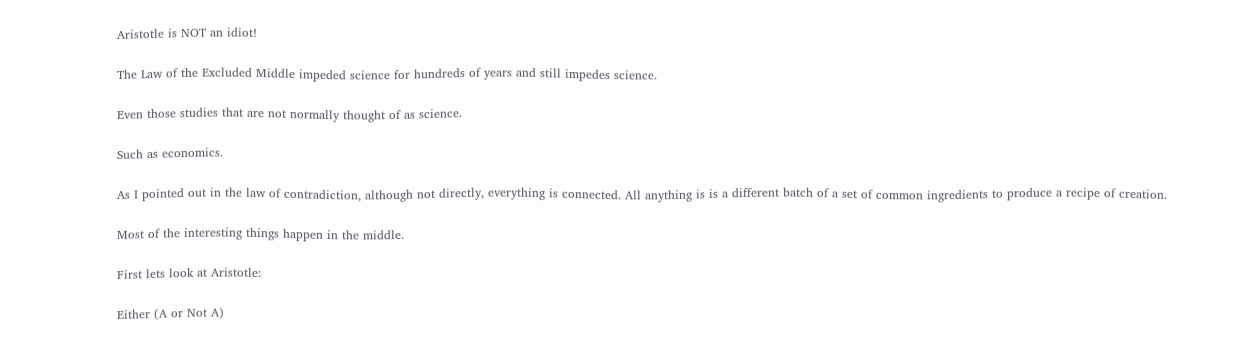Aristotle is NOT an idiot!

The Law of the Excluded Middle impeded science for hundreds of years and still impedes science.

Even those studies that are not normally thought of as science.

Such as economics.

As I pointed out in the law of contradiction, although not directly, everything is connected. All anything is is a different batch of a set of common ingredients to produce a recipe of creation.

Most of the interesting things happen in the middle.

First lets look at Aristotle:

Either (A or Not A)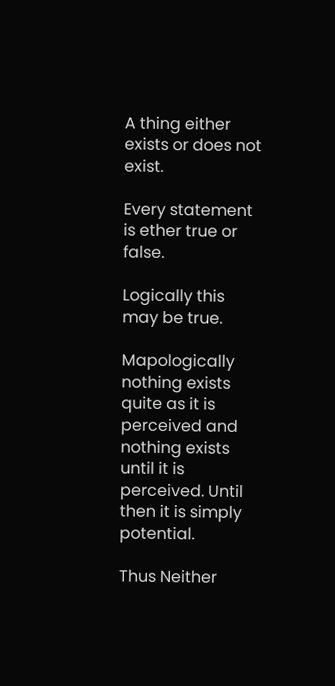A thing either exists or does not exist.

Every statement is ether true or false.

Logically this may be true.

Mapologically nothing exists quite as it is perceived and nothing exists until it is perceived. Until then it is simply potential.

Thus Neither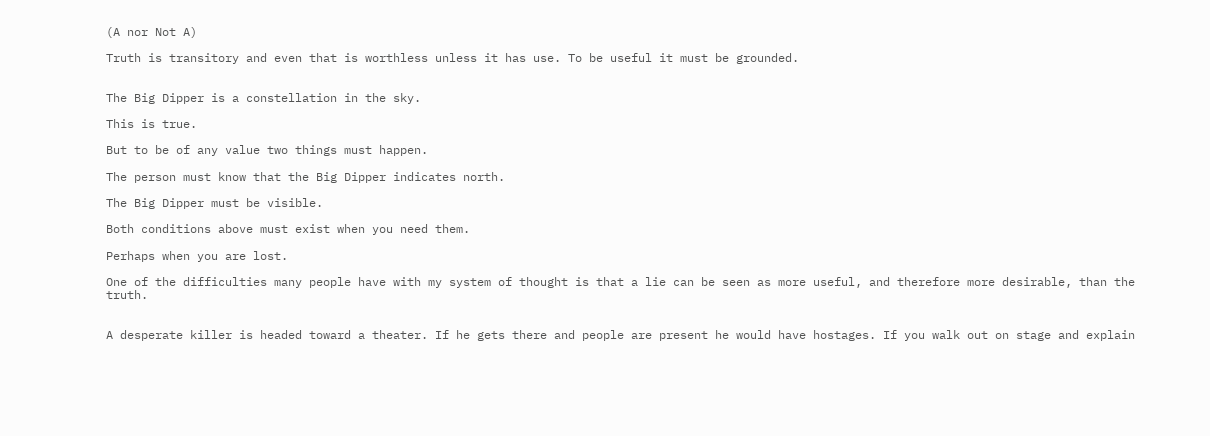(A nor Not A)

Truth is transitory and even that is worthless unless it has use. To be useful it must be grounded.


The Big Dipper is a constellation in the sky.

This is true.

But to be of any value two things must happen.

The person must know that the Big Dipper indicates north.

The Big Dipper must be visible.

Both conditions above must exist when you need them.

Perhaps when you are lost.

One of the difficulties many people have with my system of thought is that a lie can be seen as more useful, and therefore more desirable, than the truth.


A desperate killer is headed toward a theater. If he gets there and people are present he would have hostages. If you walk out on stage and explain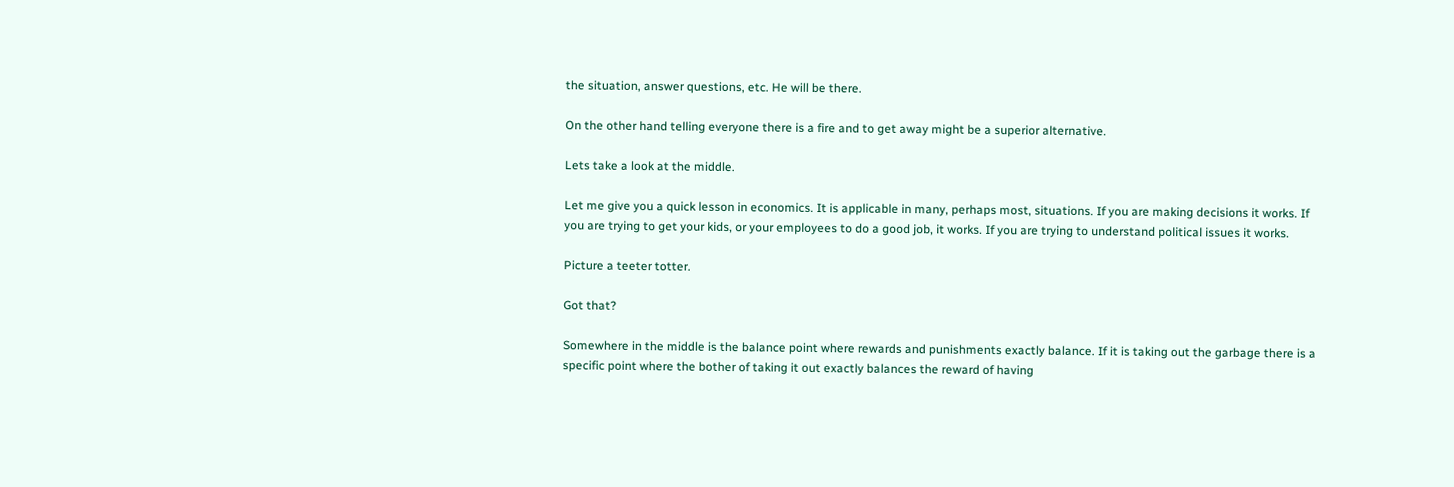the situation, answer questions, etc. He will be there.

On the other hand telling everyone there is a fire and to get away might be a superior alternative.

Lets take a look at the middle.

Let me give you a quick lesson in economics. It is applicable in many, perhaps most, situations. If you are making decisions it works. If you are trying to get your kids, or your employees to do a good job, it works. If you are trying to understand political issues it works.

Picture a teeter totter.

Got that?

Somewhere in the middle is the balance point where rewards and punishments exactly balance. If it is taking out the garbage there is a specific point where the bother of taking it out exactly balances the reward of having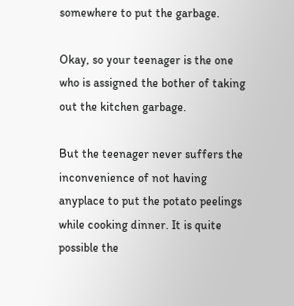somewhere to put the garbage.

Okay, so your teenager is the one who is assigned the bother of taking out the kitchen garbage.

But the teenager never suffers the inconvenience of not having anyplace to put the potato peelings while cooking dinner. It is quite possible the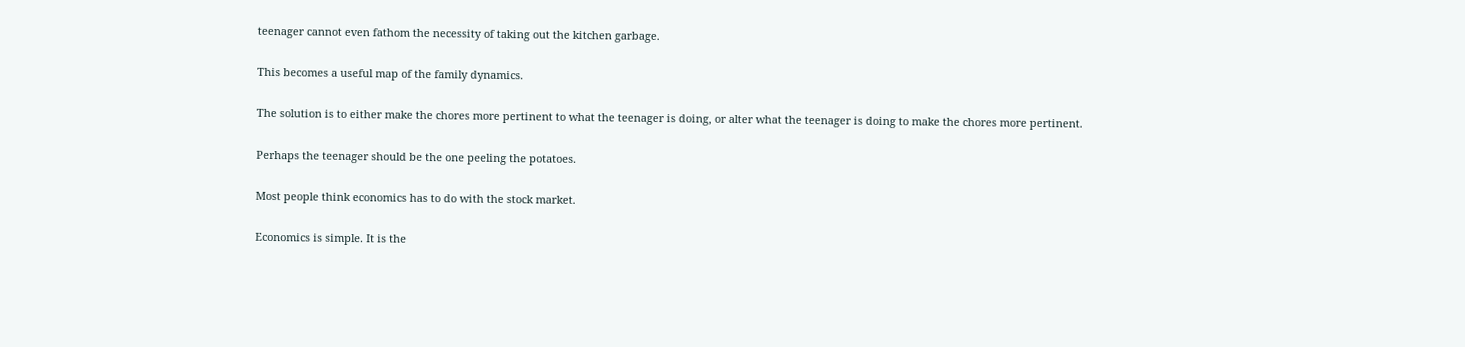teenager cannot even fathom the necessity of taking out the kitchen garbage.

This becomes a useful map of the family dynamics.

The solution is to either make the chores more pertinent to what the teenager is doing, or alter what the teenager is doing to make the chores more pertinent.

Perhaps the teenager should be the one peeling the potatoes.

Most people think economics has to do with the stock market.

Economics is simple. It is the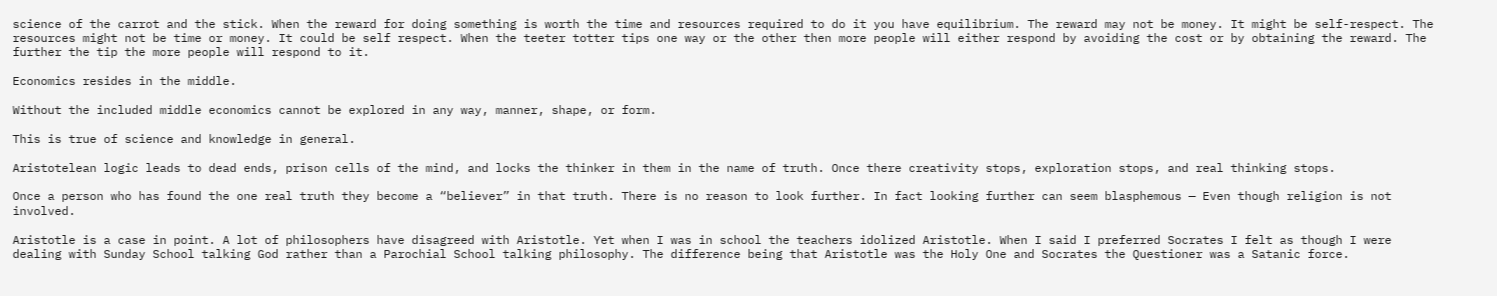science of the carrot and the stick. When the reward for doing something is worth the time and resources required to do it you have equilibrium. The reward may not be money. It might be self-respect. The resources might not be time or money. It could be self respect. When the teeter totter tips one way or the other then more people will either respond by avoiding the cost or by obtaining the reward. The further the tip the more people will respond to it.

Economics resides in the middle.

Without the included middle economics cannot be explored in any way, manner, shape, or form.

This is true of science and knowledge in general.

Aristotelean logic leads to dead ends, prison cells of the mind, and locks the thinker in them in the name of truth. Once there creativity stops, exploration stops, and real thinking stops.

Once a person who has found the one real truth they become a “believer” in that truth. There is no reason to look further. In fact looking further can seem blasphemous — Even though religion is not involved.

Aristotle is a case in point. A lot of philosophers have disagreed with Aristotle. Yet when I was in school the teachers idolized Aristotle. When I said I preferred Socrates I felt as though I were dealing with Sunday School talking God rather than a Parochial School talking philosophy. The difference being that Aristotle was the Holy One and Socrates the Questioner was a Satanic force.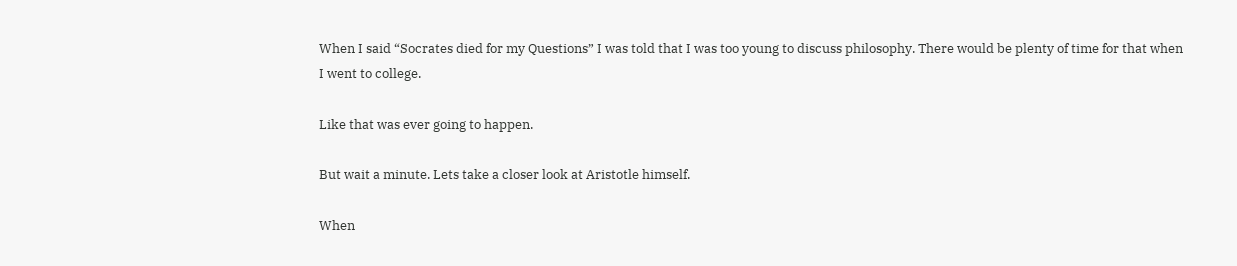When I said “Socrates died for my Questions” I was told that I was too young to discuss philosophy. There would be plenty of time for that when I went to college.

Like that was ever going to happen.

But wait a minute. Lets take a closer look at Aristotle himself.

When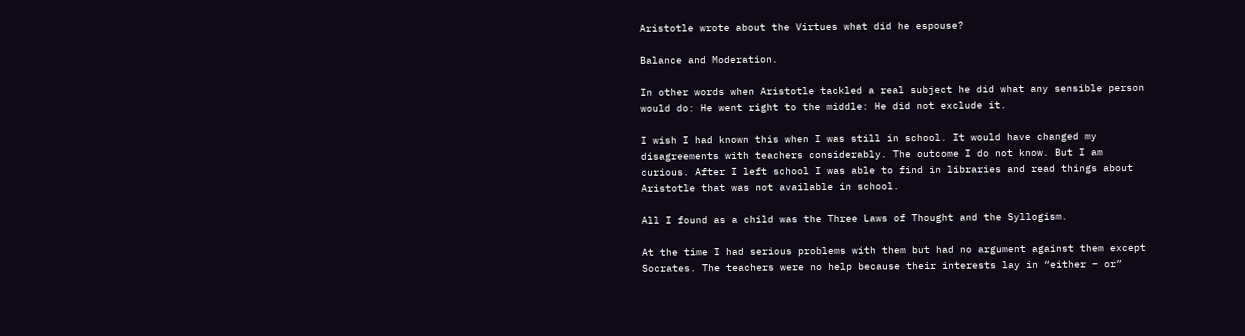Aristotle wrote about the Virtues what did he espouse?

Balance and Moderation.

In other words when Aristotle tackled a real subject he did what any sensible person would do: He went right to the middle: He did not exclude it.

I wish I had known this when I was still in school. It would have changed my disagreements with teachers considerably. The outcome I do not know. But I am curious. After I left school I was able to find in libraries and read things about Aristotle that was not available in school.

All I found as a child was the Three Laws of Thought and the Syllogism.

At the time I had serious problems with them but had no argument against them except Socrates. The teachers were no help because their interests lay in “either – or”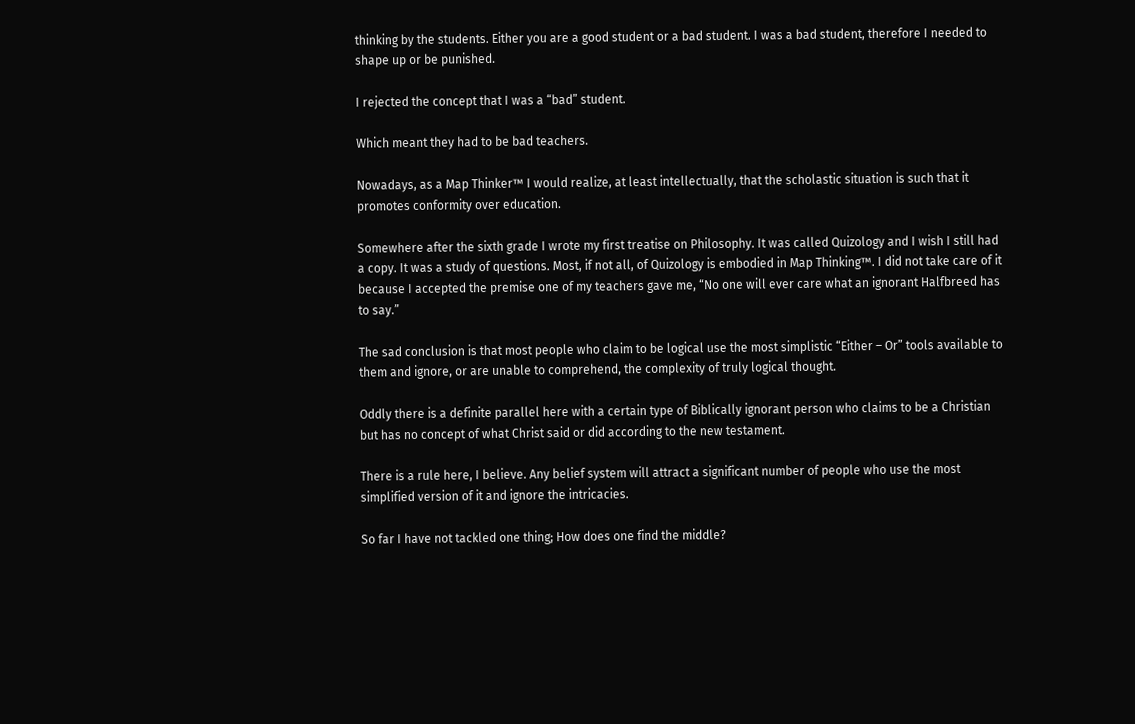thinking by the students. Either you are a good student or a bad student. I was a bad student, therefore I needed to shape up or be punished.

I rejected the concept that I was a “bad” student.

Which meant they had to be bad teachers.

Nowadays, as a Map Thinker™ I would realize, at least intellectually, that the scholastic situation is such that it promotes conformity over education.

Somewhere after the sixth grade I wrote my first treatise on Philosophy. It was called Quizology and I wish I still had a copy. It was a study of questions. Most, if not all, of Quizology is embodied in Map Thinking™. I did not take care of it because I accepted the premise one of my teachers gave me, “No one will ever care what an ignorant Halfbreed has to say.”

The sad conclusion is that most people who claim to be logical use the most simplistic “Either – Or” tools available to them and ignore, or are unable to comprehend, the complexity of truly logical thought.

Oddly there is a definite parallel here with a certain type of Biblically ignorant person who claims to be a Christian but has no concept of what Christ said or did according to the new testament.

There is a rule here, I believe. Any belief system will attract a significant number of people who use the most simplified version of it and ignore the intricacies.

So far I have not tackled one thing; How does one find the middle?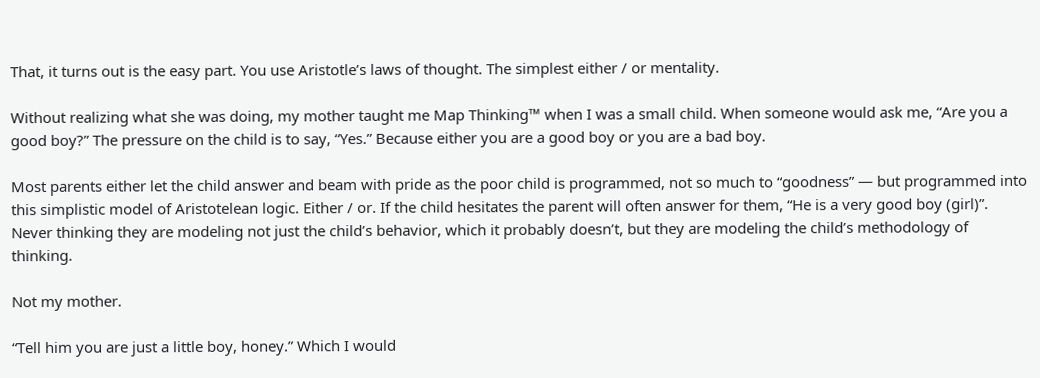That, it turns out is the easy part. You use Aristotle’s laws of thought. The simplest either / or mentality.

Without realizing what she was doing, my mother taught me Map Thinking™ when I was a small child. When someone would ask me, “Are you a good boy?” The pressure on the child is to say, “Yes.” Because either you are a good boy or you are a bad boy.

Most parents either let the child answer and beam with pride as the poor child is programmed, not so much to “goodness” — but programmed into this simplistic model of Aristotelean logic. Either / or. If the child hesitates the parent will often answer for them, “He is a very good boy (girl)”. Never thinking they are modeling not just the child’s behavior, which it probably doesn’t, but they are modeling the child’s methodology of thinking.

Not my mother.

“Tell him you are just a little boy, honey.” Which I would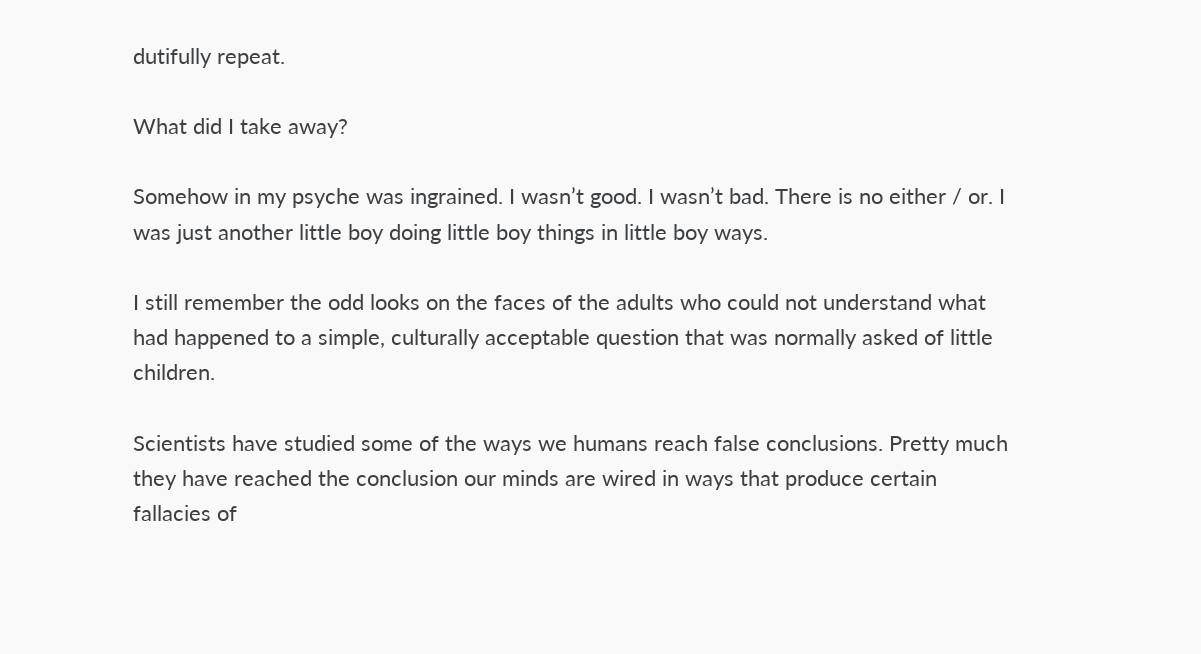dutifully repeat.

What did I take away?

Somehow in my psyche was ingrained. I wasn’t good. I wasn’t bad. There is no either / or. I was just another little boy doing little boy things in little boy ways.

I still remember the odd looks on the faces of the adults who could not understand what had happened to a simple, culturally acceptable question that was normally asked of little children.

Scientists have studied some of the ways we humans reach false conclusions. Pretty much they have reached the conclusion our minds are wired in ways that produce certain fallacies of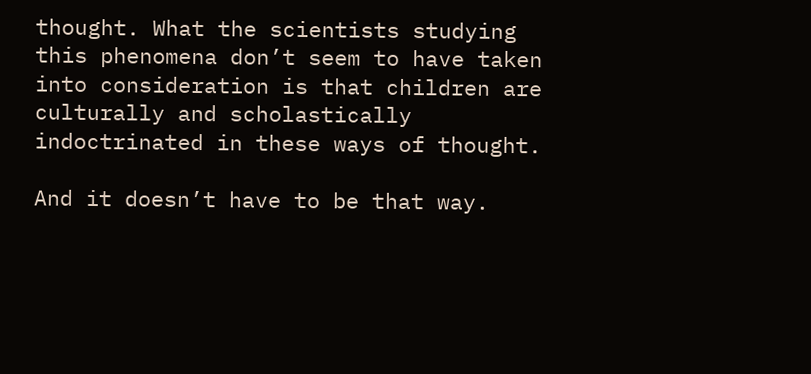thought. What the scientists studying this phenomena don’t seem to have taken into consideration is that children are culturally and scholastically indoctrinated in these ways of thought.

And it doesn’t have to be that way.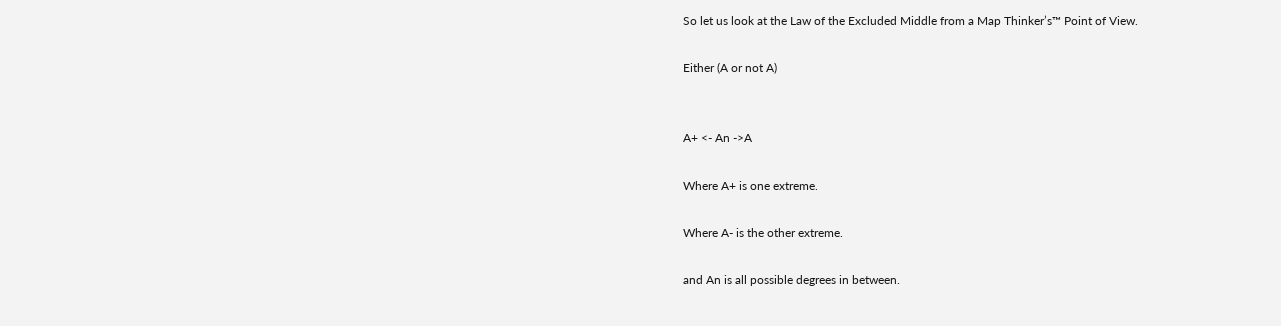So let us look at the Law of the Excluded Middle from a Map Thinker’s™ Point of View.

Either (A or not A)


A+ <- An ->A

Where A+ is one extreme.

Where A- is the other extreme.

and An is all possible degrees in between.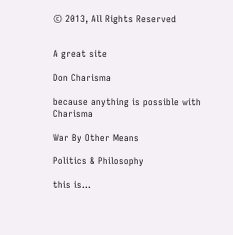© 2013, All Rights Reserved


A great site

Don Charisma

because anything is possible with Charisma

War By Other Means

Politics & Philosophy

this is...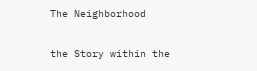The Neighborhood

the Story within the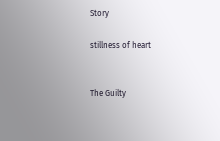Story

stillness of heart


The Guilty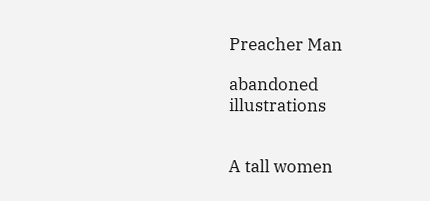Preacher Man

abandoned illustrations


A tall women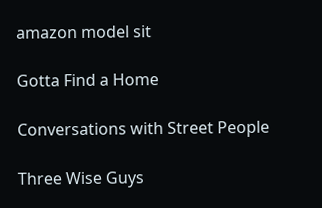amazon model sit

Gotta Find a Home

Conversations with Street People

Three Wise Guys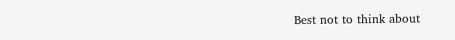Best not to think about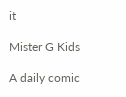it

Mister G Kids

A daily comic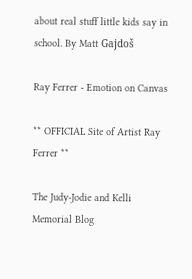about real stuff little kids say in school. By Matt Gajdoš

Ray Ferrer - Emotion on Canvas

** OFFICIAL Site of Artist Ray Ferrer **

The Judy-Jodie and Kelli Memorial Blog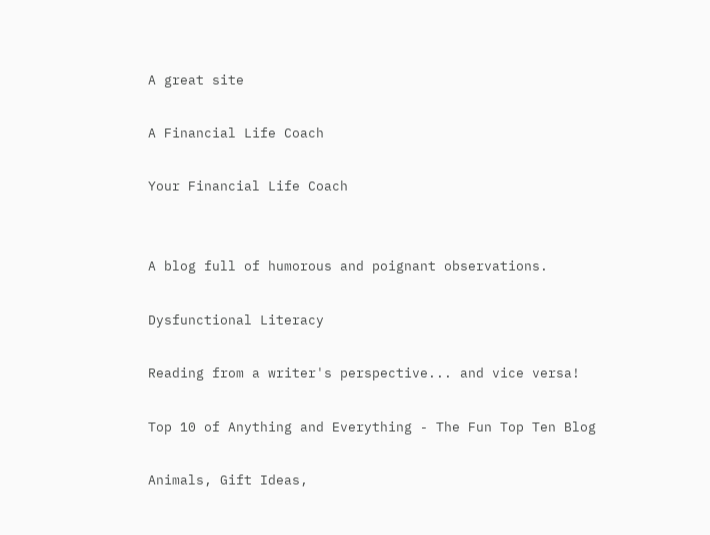A great site

A Financial Life Coach

Your Financial Life Coach


A blog full of humorous and poignant observations.

Dysfunctional Literacy

Reading from a writer's perspective... and vice versa!

Top 10 of Anything and Everything - The Fun Top Ten Blog

Animals, Gift Ideas,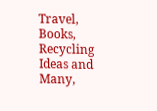Travel, Books, Recycling Ideas and Many,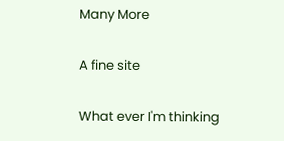Many More


A fine site


What ever I'm thinking